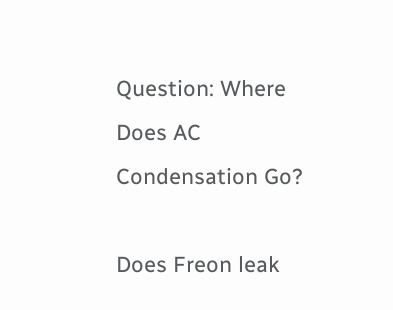Question: Where Does AC Condensation Go?

Does Freon leak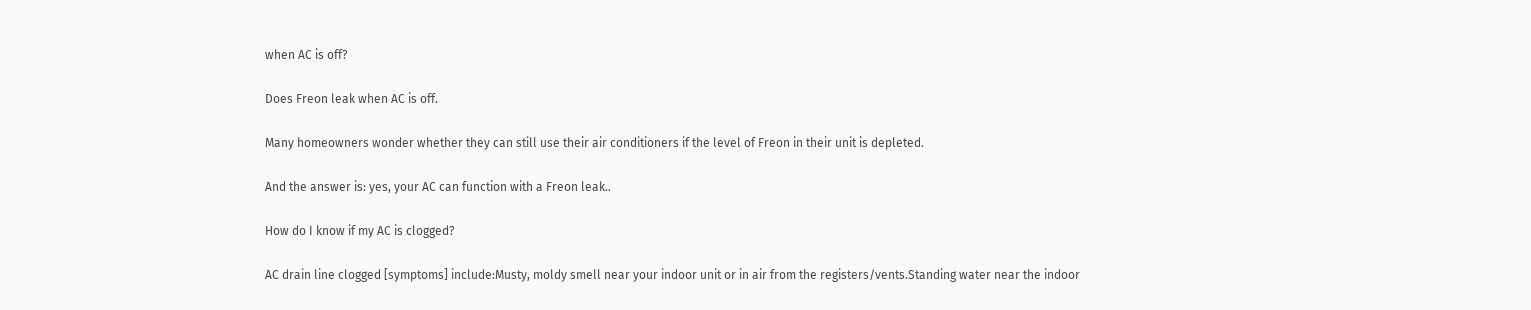when AC is off?

Does Freon leak when AC is off.

Many homeowners wonder whether they can still use their air conditioners if the level of Freon in their unit is depleted.

And the answer is: yes, your AC can function with a Freon leak..

How do I know if my AC is clogged?

AC drain line clogged [symptoms] include:Musty, moldy smell near your indoor unit or in air from the registers/vents.Standing water near the indoor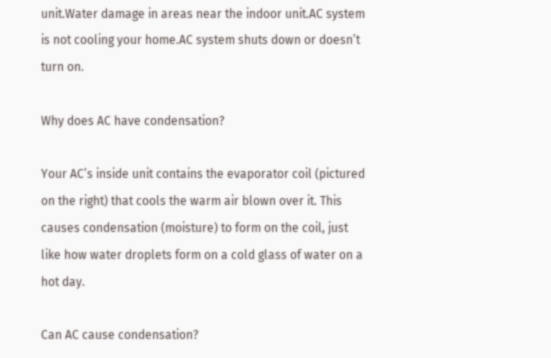unit.Water damage in areas near the indoor unit.AC system is not cooling your home.AC system shuts down or doesn’t turn on.

Why does AC have condensation?

Your AC’s inside unit contains the evaporator coil (pictured on the right) that cools the warm air blown over it. This causes condensation (moisture) to form on the coil, just like how water droplets form on a cold glass of water on a hot day.

Can AC cause condensation?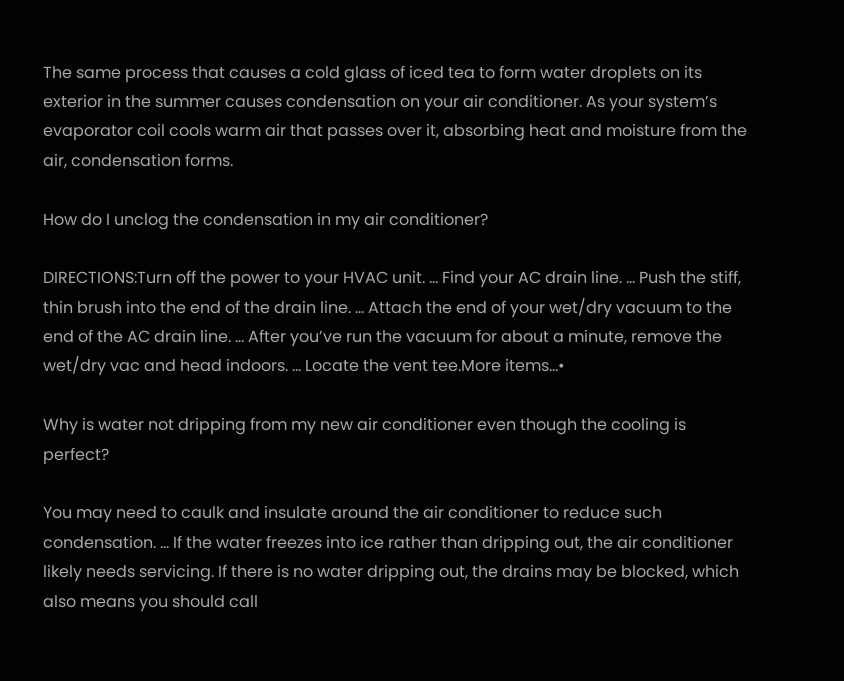The same process that causes a cold glass of iced tea to form water droplets on its exterior in the summer causes condensation on your air conditioner. As your system’s evaporator coil cools warm air that passes over it, absorbing heat and moisture from the air, condensation forms.

How do I unclog the condensation in my air conditioner?

DIRECTIONS:Turn off the power to your HVAC unit. … Find your AC drain line. … Push the stiff, thin brush into the end of the drain line. … Attach the end of your wet/dry vacuum to the end of the AC drain line. … After you’ve run the vacuum for about a minute, remove the wet/dry vac and head indoors. … Locate the vent tee.More items…•

Why is water not dripping from my new air conditioner even though the cooling is perfect?

You may need to caulk and insulate around the air conditioner to reduce such condensation. … If the water freezes into ice rather than dripping out, the air conditioner likely needs servicing. If there is no water dripping out, the drains may be blocked, which also means you should call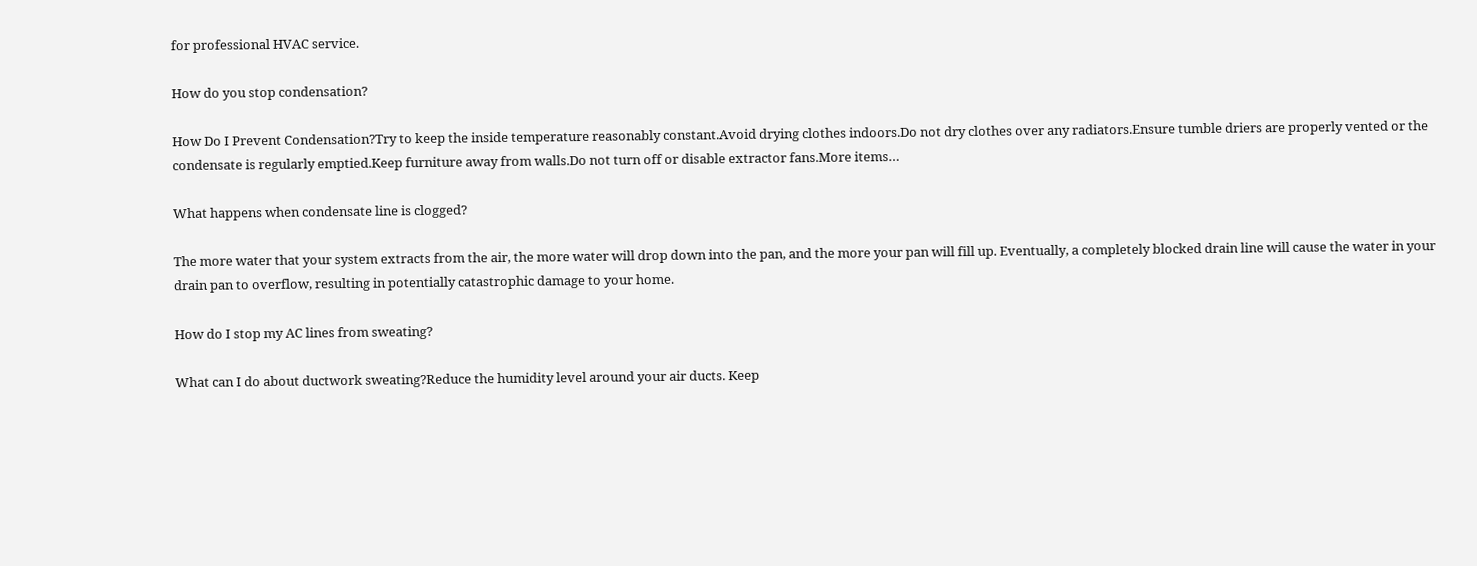for professional HVAC service.

How do you stop condensation?

How Do I Prevent Condensation?Try to keep the inside temperature reasonably constant.Avoid drying clothes indoors.Do not dry clothes over any radiators.Ensure tumble driers are properly vented or the condensate is regularly emptied.Keep furniture away from walls.Do not turn off or disable extractor fans.More items…

What happens when condensate line is clogged?

The more water that your system extracts from the air, the more water will drop down into the pan, and the more your pan will fill up. Eventually, a completely blocked drain line will cause the water in your drain pan to overflow, resulting in potentially catastrophic damage to your home.

How do I stop my AC lines from sweating?

What can I do about ductwork sweating?Reduce the humidity level around your air ducts. Keep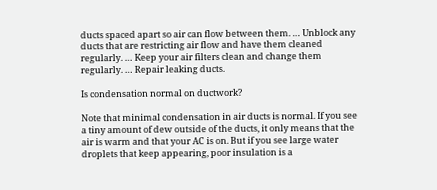ducts spaced apart so air can flow between them. … Unblock any ducts that are restricting air flow and have them cleaned regularly. … Keep your air filters clean and change them regularly. … Repair leaking ducts.

Is condensation normal on ductwork?

Note that minimal condensation in air ducts is normal. If you see a tiny amount of dew outside of the ducts, it only means that the air is warm and that your AC is on. But if you see large water droplets that keep appearing, poor insulation is a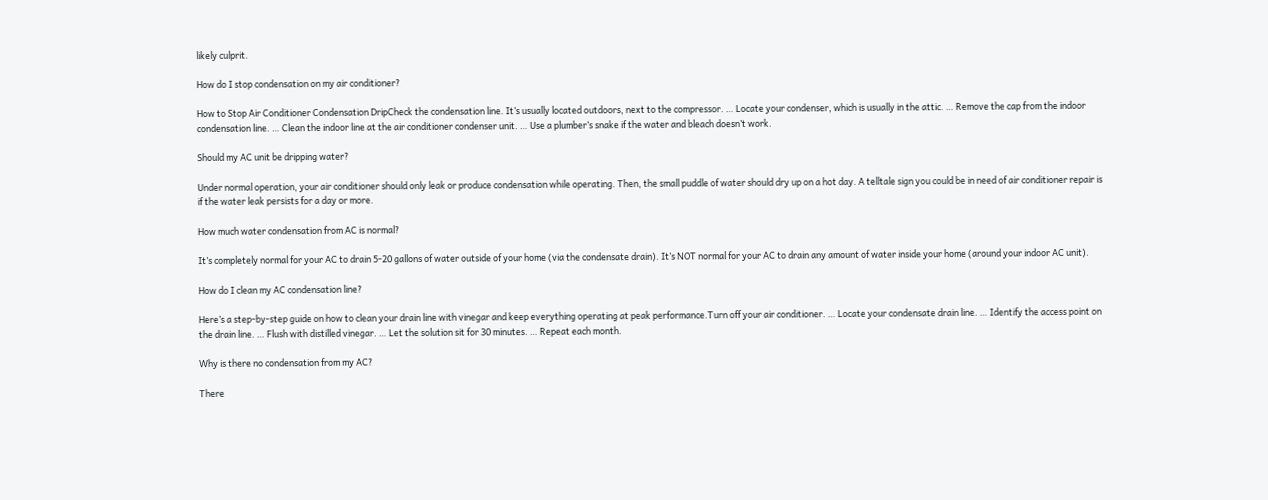likely culprit.

How do I stop condensation on my air conditioner?

How to Stop Air Conditioner Condensation DripCheck the condensation line. It’s usually located outdoors, next to the compressor. … Locate your condenser, which is usually in the attic. … Remove the cap from the indoor condensation line. … Clean the indoor line at the air conditioner condenser unit. … Use a plumber’s snake if the water and bleach doesn’t work.

Should my AC unit be dripping water?

Under normal operation, your air conditioner should only leak or produce condensation while operating. Then, the small puddle of water should dry up on a hot day. A telltale sign you could be in need of air conditioner repair is if the water leak persists for a day or more.

How much water condensation from AC is normal?

It’s completely normal for your AC to drain 5-20 gallons of water outside of your home (via the condensate drain). It’s NOT normal for your AC to drain any amount of water inside your home (around your indoor AC unit).

How do I clean my AC condensation line?

Here’s a step-by-step guide on how to clean your drain line with vinegar and keep everything operating at peak performance.Turn off your air conditioner. … Locate your condensate drain line. … Identify the access point on the drain line. … Flush with distilled vinegar. … Let the solution sit for 30 minutes. … Repeat each month.

Why is there no condensation from my AC?

There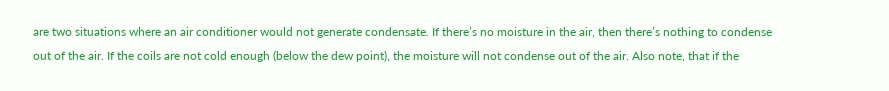are two situations where an air conditioner would not generate condensate. If there’s no moisture in the air, then there’s nothing to condense out of the air. If the coils are not cold enough (below the dew point), the moisture will not condense out of the air. Also note, that if the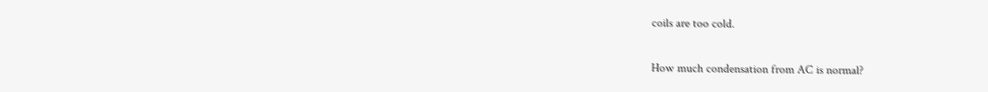coils are too cold.

How much condensation from AC is normal?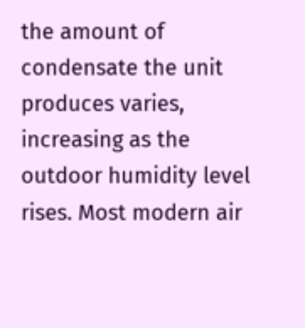the amount of condensate the unit produces varies, increasing as the outdoor humidity level rises. Most modern air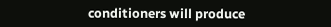conditioners will produce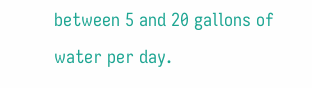between 5 and 20 gallons of water per day.